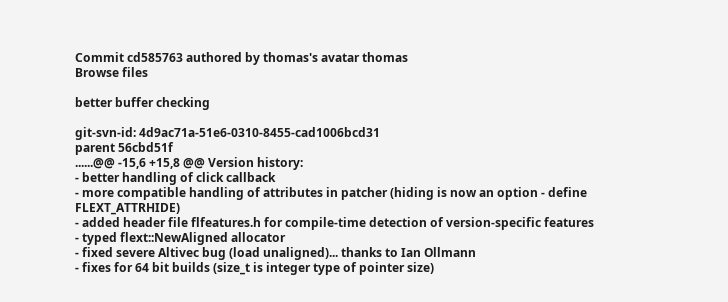Commit cd585763 authored by thomas's avatar thomas
Browse files

better buffer checking

git-svn-id: 4d9ac71a-51e6-0310-8455-cad1006bcd31
parent 56cbd51f
......@@ -15,6 +15,8 @@ Version history:
- better handling of click callback
- more compatible handling of attributes in patcher (hiding is now an option - define FLEXT_ATTRHIDE)
- added header file flfeatures.h for compile-time detection of version-specific features
- typed flext::NewAligned allocator
- fixed severe Altivec bug (load unaligned)... thanks to Ian Ollmann
- fixes for 64 bit builds (size_t is integer type of pointer size)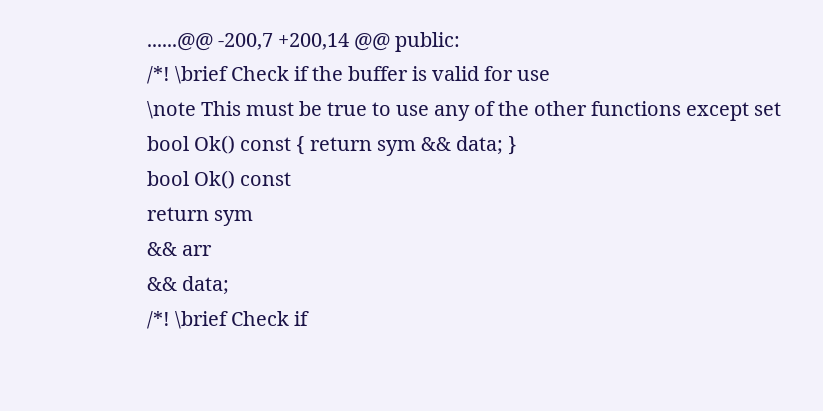......@@ -200,7 +200,14 @@ public:
/*! \brief Check if the buffer is valid for use
\note This must be true to use any of the other functions except set
bool Ok() const { return sym && data; }
bool Ok() const
return sym
&& arr
&& data;
/*! \brief Check if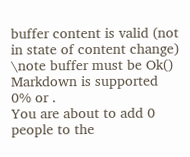buffer content is valid (not in state of content change)
\note buffer must be Ok()
Markdown is supported
0% or .
You are about to add 0 people to the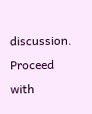discussion. Proceed with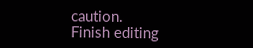caution.
Finish editing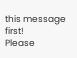this message first!
Please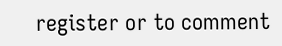register or to comment